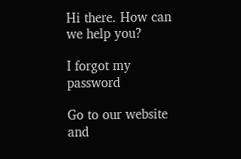Hi there. How can we help you?

I forgot my password

Go to our website and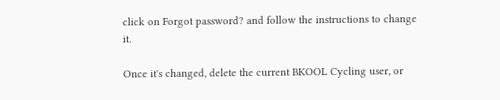click on Forgot password? and follow the instructions to change it.

Once it's changed, delete the current BKOOL Cycling user, or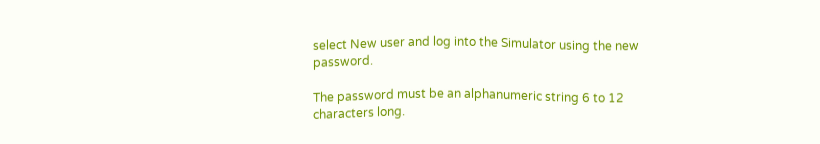select New user and log into the Simulator using the new password.

The password must be an alphanumeric string 6 to 12 characters long.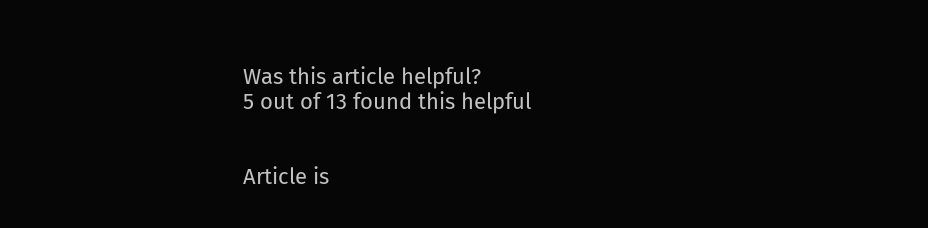Was this article helpful?
5 out of 13 found this helpful


Article is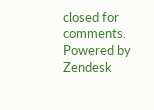closed for comments.
Powered by Zendesk